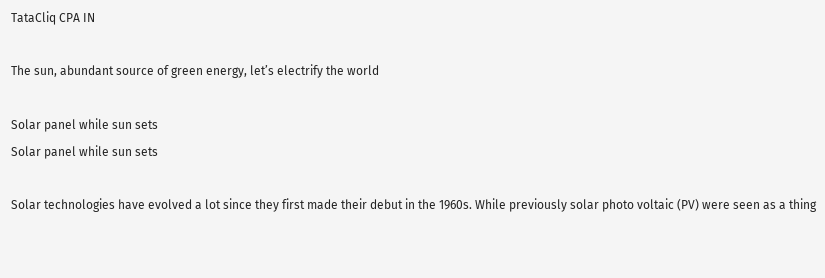TataCliq CPA IN

The sun, abundant source of green energy, let’s electrify the world

Solar panel while sun sets
Solar panel while sun sets

Solar technologies have evolved a lot since they first made their debut in the 1960s. While previously solar photo voltaic (PV) were seen as a thing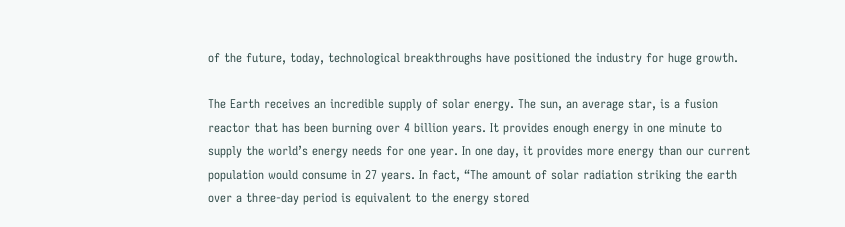of the future, today, technological breakthroughs have positioned the industry for huge growth.

The Earth receives an incredible supply of solar energy. The sun, an average star, is a fusion reactor that has been burning over 4 billion years. It provides enough energy in one minute to supply the world’s energy needs for one year. In one day, it provides more energy than our current population would consume in 27 years. In fact, “The amount of solar radiation striking the earth over a three-day period is equivalent to the energy stored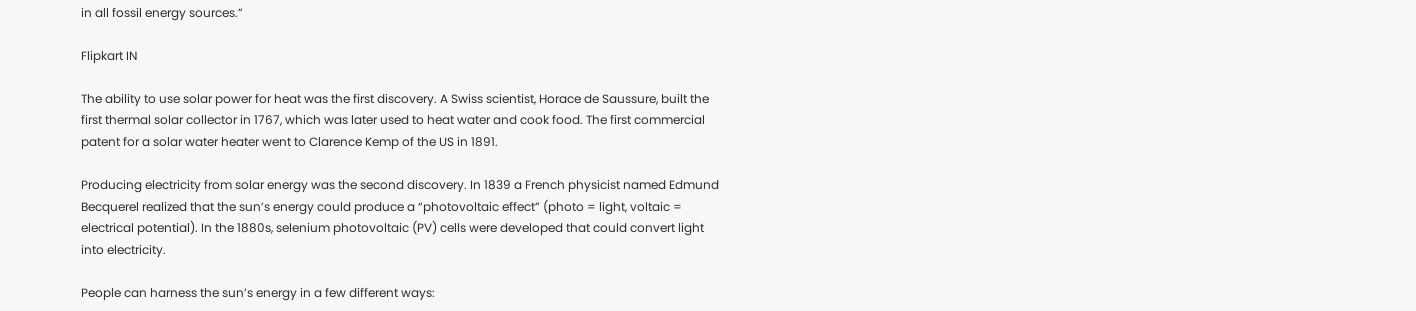in all fossil energy sources.”

Flipkart IN

The ability to use solar power for heat was the first discovery. A Swiss scientist, Horace de Saussure, built the first thermal solar collector in 1767, which was later used to heat water and cook food. The first commercial patent for a solar water heater went to Clarence Kemp of the US in 1891.

Producing electricity from solar energy was the second discovery. In 1839 a French physicist named Edmund Becquerel realized that the sun’s energy could produce a “photovoltaic effect” (photo = light, voltaic = electrical potential). In the 1880s, selenium photovoltaic (PV) cells were developed that could convert light into electricity.

People can harness the sun’s energy in a few different ways: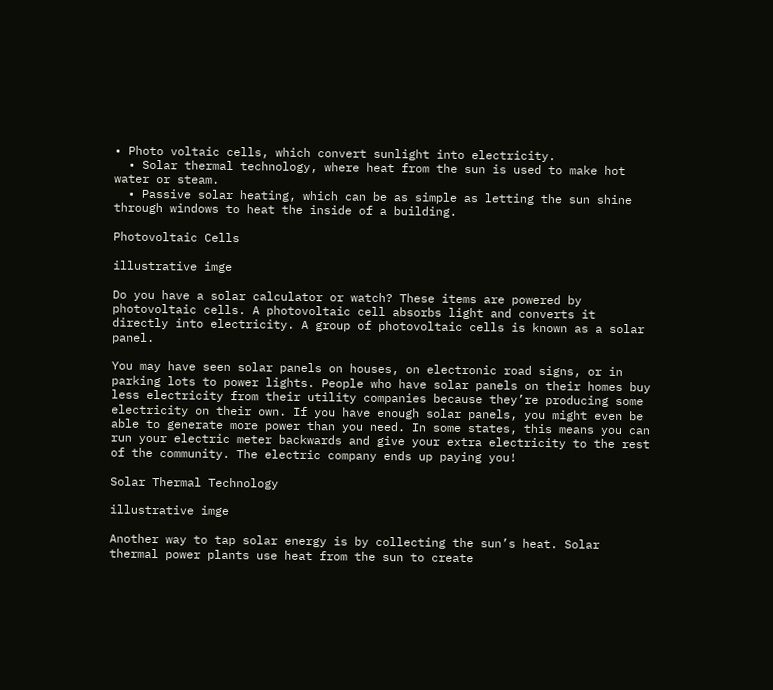• Photo voltaic cells, which convert sunlight into electricity.
  • Solar thermal technology, where heat from the sun is used to make hot water or steam.
  • Passive solar heating, which can be as simple as letting the sun shine through windows to heat the inside of a building.

Photovoltaic Cells

illustrative imge

Do you have a solar calculator or watch? These items are powered by photovoltaic cells. A photovoltaic cell absorbs light and converts it directly into electricity. A group of photovoltaic cells is known as a solar panel.

You may have seen solar panels on houses, on electronic road signs, or in parking lots to power lights. People who have solar panels on their homes buy less electricity from their utility companies because they’re producing some electricity on their own. If you have enough solar panels, you might even be able to generate more power than you need. In some states, this means you can run your electric meter backwards and give your extra electricity to the rest of the community. The electric company ends up paying you!

Solar Thermal Technology

illustrative imge

Another way to tap solar energy is by collecting the sun’s heat. Solar thermal power plants use heat from the sun to create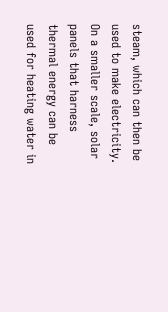steam, which can then be used to make electricity. On a smaller scale, solar panels that harness thermal energy can be used for heating water in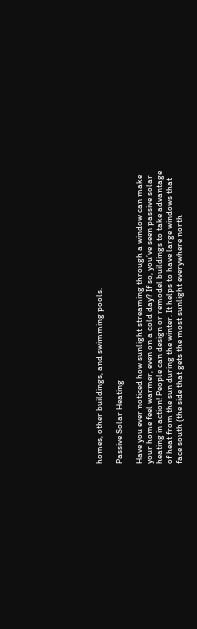homes, other buildings, and swimming pools.

Passive Solar Heating

Have you ever noticed how sunlight streaming through a window can make your home feel warmer, even on a cold day? If so, you’ve seen passive solar heating in action! People can design or remodel buildings to take advantage of heat from the sun during the winter. It helps to have large windows that face south (the side that gets the most sunlight everywhere north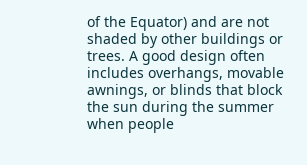of the Equator) and are not shaded by other buildings or trees. A good design often includes overhangs, movable awnings, or blinds that block the sun during the summer when people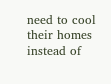need to cool their homes instead of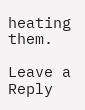heating them.

Leave a Reply